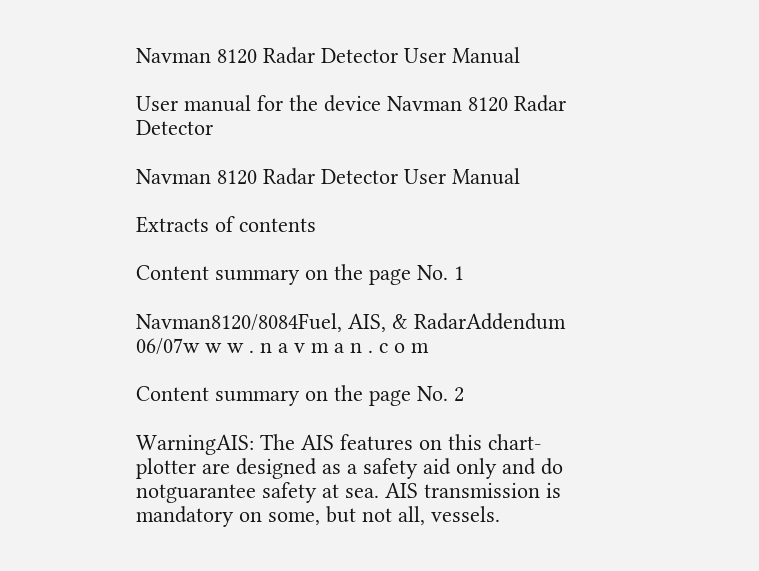Navman 8120 Radar Detector User Manual

User manual for the device Navman 8120 Radar Detector

Navman 8120 Radar Detector User Manual

Extracts of contents

Content summary on the page No. 1

Navman8120/8084Fuel, AIS, & RadarAddendum 06/07w w w . n a v m a n . c o m

Content summary on the page No. 2

WarningAIS: The AIS features on this chart-plotter are designed as a safety aid only and do notguarantee safety at sea. AIS transmission is mandatory on some, but not all, vessels.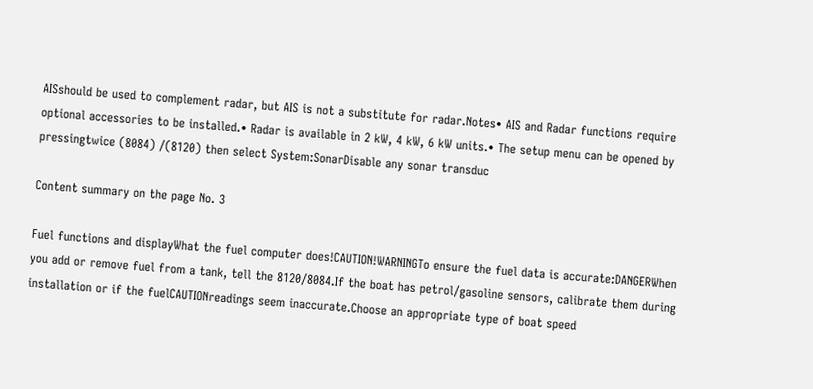AISshould be used to complement radar, but AIS is not a substitute for radar.Notes• AIS and Radar functions require optional accessories to be installed.• Radar is available in 2 kW, 4 kW, 6 kW units.• The setup menu can be opened by pressingtwice (8084) /(8120) then select System:SonarDisable any sonar transduc

Content summary on the page No. 3

Fuel functions and displayWhat the fuel computer does!CAUTION!WARNINGTo ensure the fuel data is accurate:DANGERWhen you add or remove fuel from a tank, tell the 8120/8084.If the boat has petrol/gasoline sensors, calibrate them during installation or if the fuelCAUTIONreadings seem inaccurate.Choose an appropriate type of boat speed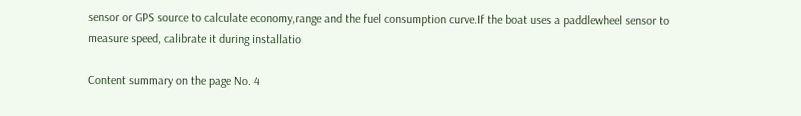sensor or GPS source to calculate economy,range and the fuel consumption curve.If the boat uses a paddlewheel sensor to measure speed, calibrate it during installatio

Content summary on the page No. 4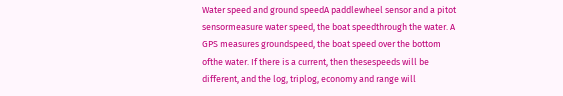Water speed and ground speedA paddlewheel sensor and a pitot sensormeasure water speed, the boat speedthrough the water. A GPS measures groundspeed, the boat speed over the bottom ofthe water. If there is a current, then thesespeeds will be different, and the log, triplog, economy and range will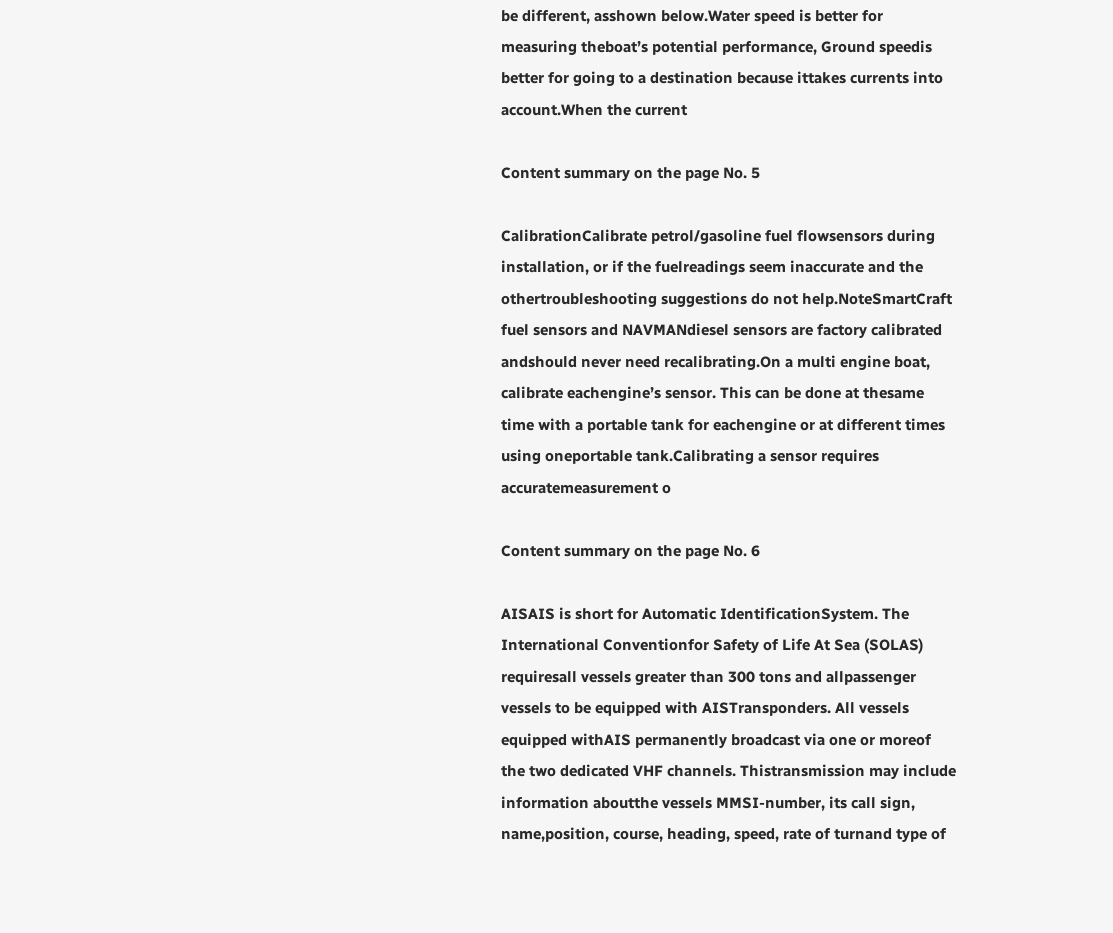be different, asshown below.Water speed is better for measuring theboat’s potential performance, Ground speedis better for going to a destination because ittakes currents into account.When the current

Content summary on the page No. 5

CalibrationCalibrate petrol/gasoline fuel flowsensors during installation, or if the fuelreadings seem inaccurate and the othertroubleshooting suggestions do not help.NoteSmartCraft fuel sensors and NAVMANdiesel sensors are factory calibrated andshould never need recalibrating.On a multi engine boat, calibrate eachengine’s sensor. This can be done at thesame time with a portable tank for eachengine or at different times using oneportable tank.Calibrating a sensor requires accuratemeasurement o

Content summary on the page No. 6

AISAIS is short for Automatic IdentificationSystem. The International Conventionfor Safety of Life At Sea (SOLAS) requiresall vessels greater than 300 tons and allpassenger vessels to be equipped with AISTransponders. All vessels equipped withAIS permanently broadcast via one or moreof the two dedicated VHF channels. Thistransmission may include information aboutthe vessels MMSI-number, its call sign, name,position, course, heading, speed, rate of turnand type of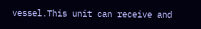vessel.This unit can receive and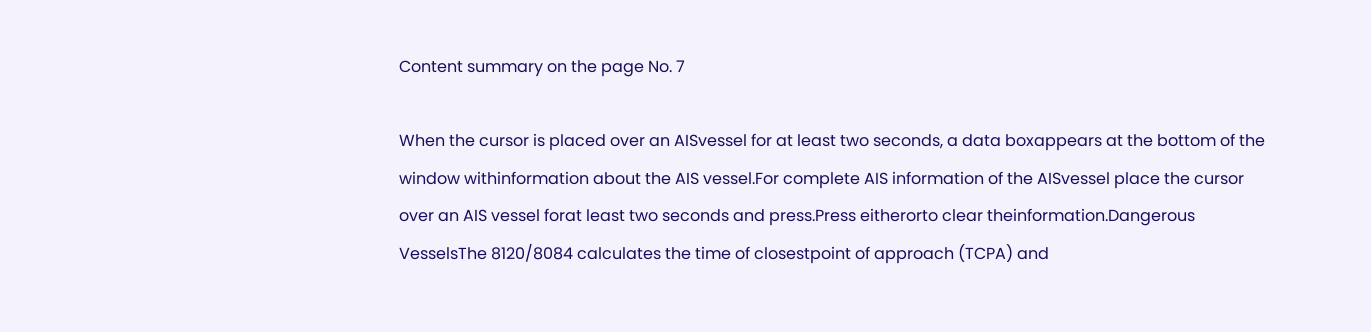Content summary on the page No. 7

When the cursor is placed over an AISvessel for at least two seconds, a data boxappears at the bottom of the window withinformation about the AIS vessel.For complete AIS information of the AISvessel place the cursor over an AIS vessel forat least two seconds and press.Press eitherorto clear theinformation.Dangerous VesselsThe 8120/8084 calculates the time of closestpoint of approach (TCPA) and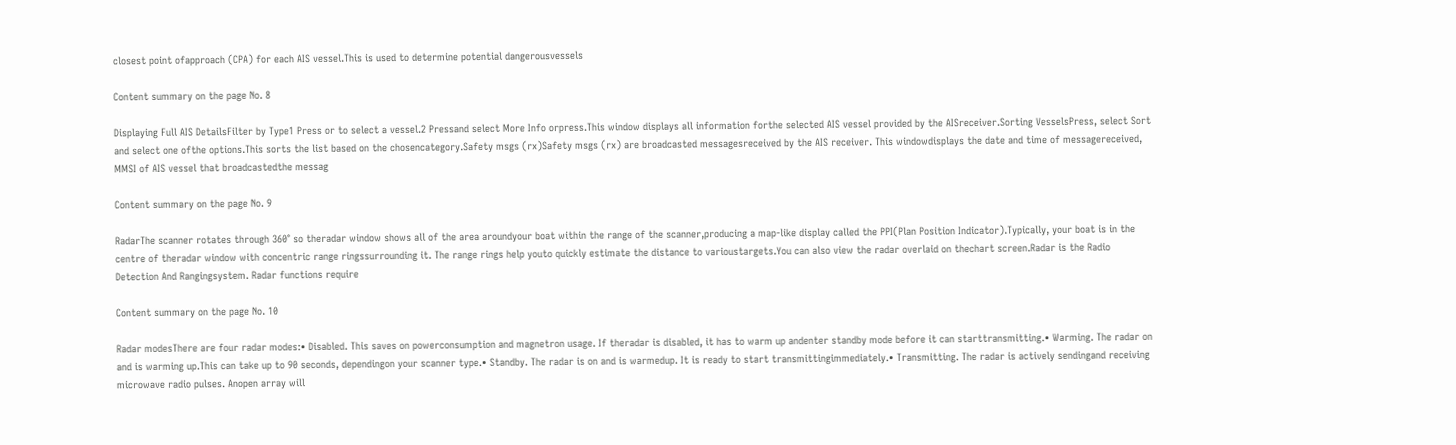closest point ofapproach (CPA) for each AIS vessel.This is used to determine potential dangerousvessels

Content summary on the page No. 8

Displaying Full AIS DetailsFilter by Type1 Press or to select a vessel.2 Pressand select More Info orpress.This window displays all information forthe selected AIS vessel provided by the AISreceiver.Sorting VesselsPress, select Sort and select one ofthe options.This sorts the list based on the chosencategory.Safety msgs (rx)Safety msgs (rx) are broadcasted messagesreceived by the AIS receiver. This windowdisplays the date and time of messagereceived, MMSI of AIS vessel that broadcastedthe messag

Content summary on the page No. 9

RadarThe scanner rotates through 360° so theradar window shows all of the area aroundyour boat within the range of the scanner,producing a map-like display called the PPI(Plan Position Indicator).Typically, your boat is in the centre of theradar window with concentric range ringssurrounding it. The range rings help youto quickly estimate the distance to varioustargets.You can also view the radar overlaid on thechart screen.Radar is the Radio Detection And Rangingsystem. Radar functions require

Content summary on the page No. 10

Radar modesThere are four radar modes:• Disabled. This saves on powerconsumption and magnetron usage. If theradar is disabled, it has to warm up andenter standby mode before it can starttransmitting.• Warming. The radar on and is warming up.This can take up to 90 seconds, dependingon your scanner type.• Standby. The radar is on and is warmedup. It is ready to start transmittingimmediately.• Transmitting. The radar is actively sendingand receiving microwave radio pulses. Anopen array will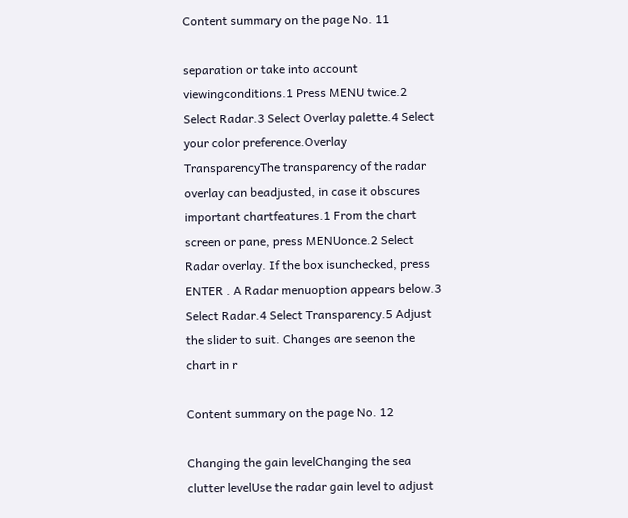Content summary on the page No. 11

separation or take into account viewingconditions.1 Press MENU twice.2 Select Radar.3 Select Overlay palette.4 Select your color preference.Overlay TransparencyThe transparency of the radar overlay can beadjusted, in case it obscures important chartfeatures.1 From the chart screen or pane, press MENUonce.2 Select Radar overlay. If the box isunchecked, press ENTER . A Radar menuoption appears below.3 Select Radar.4 Select Transparency.5 Adjust the slider to suit. Changes are seenon the chart in r

Content summary on the page No. 12

Changing the gain levelChanging the sea clutter levelUse the radar gain level to adjust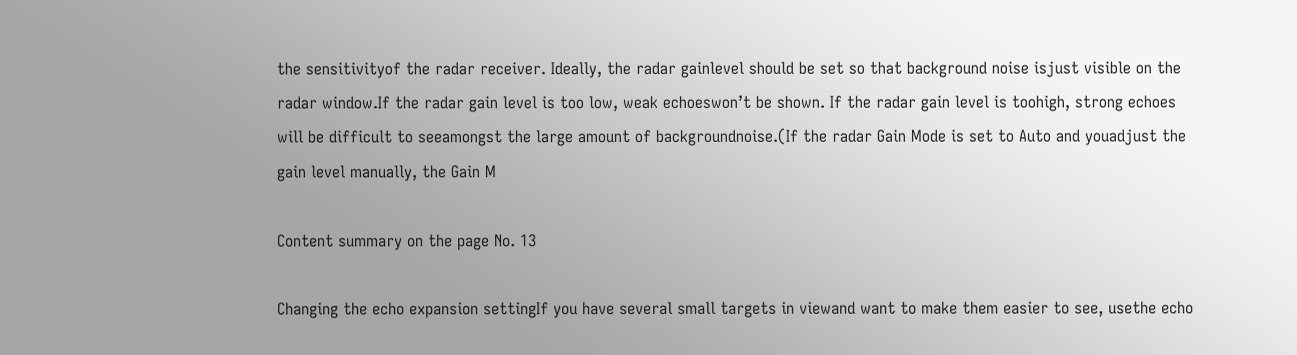the sensitivityof the radar receiver. Ideally, the radar gainlevel should be set so that background noise isjust visible on the radar window.If the radar gain level is too low, weak echoeswon’t be shown. If the radar gain level is toohigh, strong echoes will be difficult to seeamongst the large amount of backgroundnoise.(If the radar Gain Mode is set to Auto and youadjust the gain level manually, the Gain M

Content summary on the page No. 13

Changing the echo expansion settingIf you have several small targets in viewand want to make them easier to see, usethe echo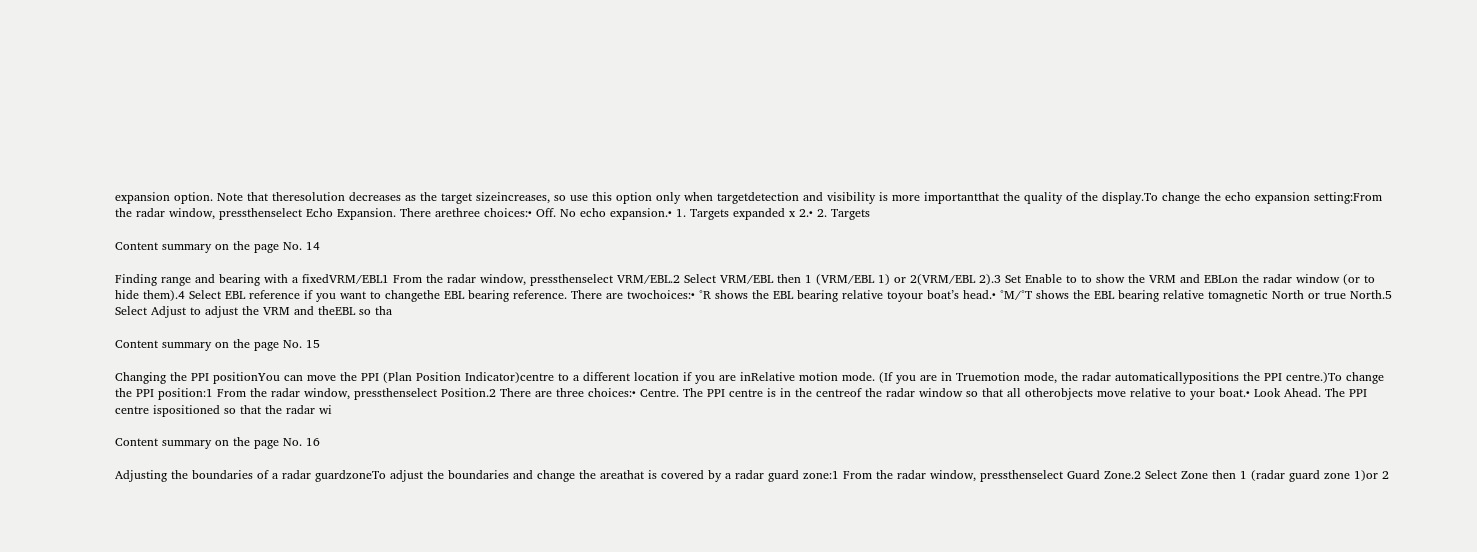expansion option. Note that theresolution decreases as the target sizeincreases, so use this option only when targetdetection and visibility is more importantthat the quality of the display.To change the echo expansion setting:From the radar window, pressthenselect Echo Expansion. There arethree choices:• Off. No echo expansion.• 1. Targets expanded x 2.• 2. Targets

Content summary on the page No. 14

Finding range and bearing with a fixedVRM/EBL1 From the radar window, pressthenselect VRM/EBL.2 Select VRM/EBL then 1 (VRM/EBL 1) or 2(VRM/EBL 2).3 Set Enable to to show the VRM and EBLon the radar window (or to hide them).4 Select EBL reference if you want to changethe EBL bearing reference. There are twochoices:• °R shows the EBL bearing relative toyour boat’s head.• °M/°T shows the EBL bearing relative tomagnetic North or true North.5 Select Adjust to adjust the VRM and theEBL so tha

Content summary on the page No. 15

Changing the PPI positionYou can move the PPI (Plan Position Indicator)centre to a different location if you are inRelative motion mode. (If you are in Truemotion mode, the radar automaticallypositions the PPI centre.)To change the PPI position:1 From the radar window, pressthenselect Position.2 There are three choices:• Centre. The PPI centre is in the centreof the radar window so that all otherobjects move relative to your boat.• Look Ahead. The PPI centre ispositioned so that the radar wi

Content summary on the page No. 16

Adjusting the boundaries of a radar guardzoneTo adjust the boundaries and change the areathat is covered by a radar guard zone:1 From the radar window, pressthenselect Guard Zone.2 Select Zone then 1 (radar guard zone 1)or 2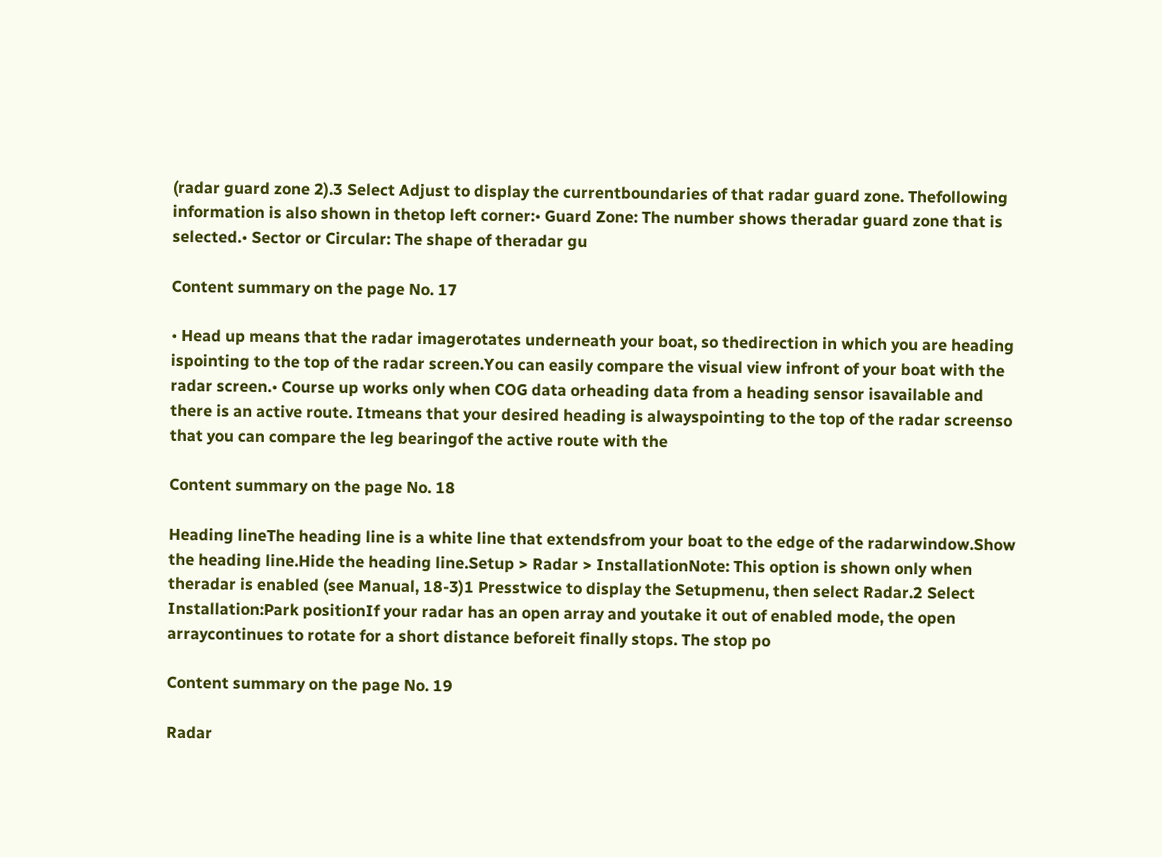(radar guard zone 2).3 Select Adjust to display the currentboundaries of that radar guard zone. Thefollowing information is also shown in thetop left corner:• Guard Zone: The number shows theradar guard zone that is selected.• Sector or Circular: The shape of theradar gu

Content summary on the page No. 17

• Head up means that the radar imagerotates underneath your boat, so thedirection in which you are heading ispointing to the top of the radar screen.You can easily compare the visual view infront of your boat with the radar screen.• Course up works only when COG data orheading data from a heading sensor isavailable and there is an active route. Itmeans that your desired heading is alwayspointing to the top of the radar screenso that you can compare the leg bearingof the active route with the

Content summary on the page No. 18

Heading lineThe heading line is a white line that extendsfrom your boat to the edge of the radarwindow.Show the heading line.Hide the heading line.Setup > Radar > InstallationNote: This option is shown only when theradar is enabled (see Manual, 18-3)1 Presstwice to display the Setupmenu, then select Radar.2 Select Installation:Park positionIf your radar has an open array and youtake it out of enabled mode, the open arraycontinues to rotate for a short distance beforeit finally stops. The stop po

Content summary on the page No. 19

Radar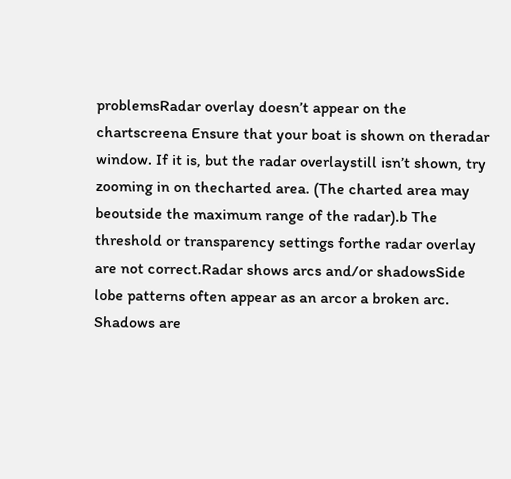problemsRadar overlay doesn’t appear on the chartscreena Ensure that your boat is shown on theradar window. If it is, but the radar overlaystill isn’t shown, try zooming in on thecharted area. (The charted area may beoutside the maximum range of the radar).b The threshold or transparency settings forthe radar overlay are not correct.Radar shows arcs and/or shadowsSide lobe patterns often appear as an arcor a broken arc. Shadows are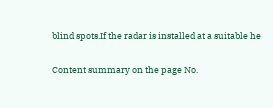blind spots.If the radar is installed at a suitable he

Content summary on the page No.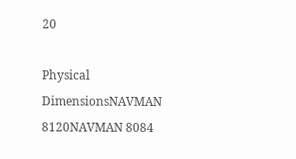20

Physical DimensionsNAVMAN 8120NAVMAN 8084